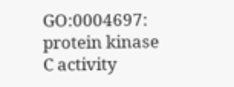GO:0004697: protein kinase C activity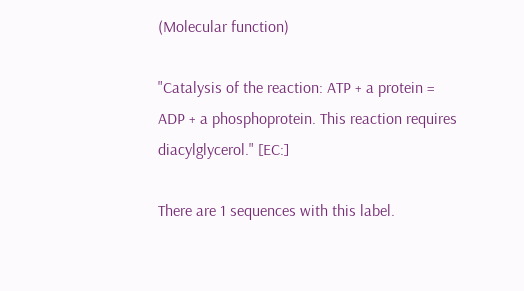(Molecular function)

"Catalysis of the reaction: ATP + a protein = ADP + a phosphoprotein. This reaction requires diacylglycerol." [EC:]

There are 1 sequences with this label.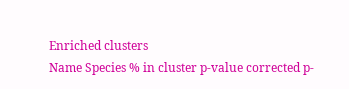Enriched clusters
Name Species % in cluster p-value corrected p-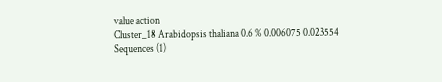value action
Cluster_18 Arabidopsis thaliana 0.6 % 0.006075 0.023554
Sequences (1)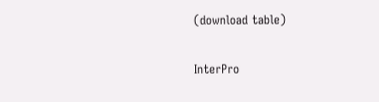(download table)

InterPro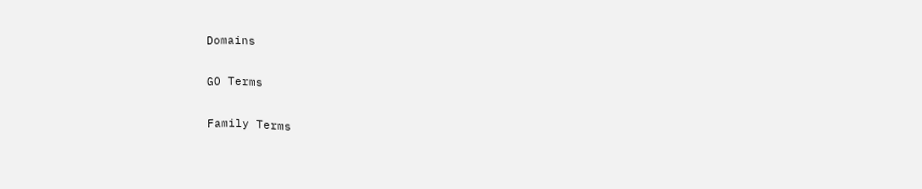Domains

GO Terms

Family Terms